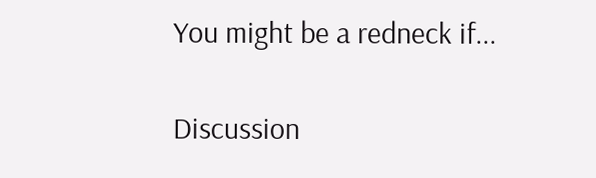You might be a redneck if...

Discussion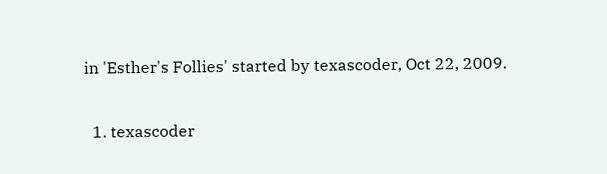in 'Esther's Follies' started by texascoder, Oct 22, 2009.

  1. texascoder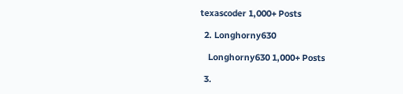texascoder 1,000+ Posts

  2. Longhorny630

    Longhorny630 1,000+ Posts

  3.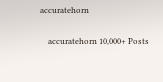accuratehorn

    accuratehorn 10,000+ Posts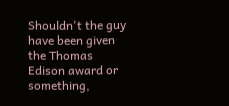Shouldn't the guy have been given the Thomas Edison award or something,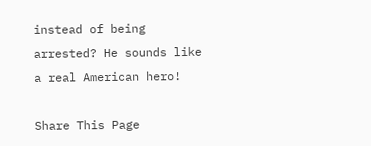instead of being arrested? He sounds like a real American hero!

Share This Page